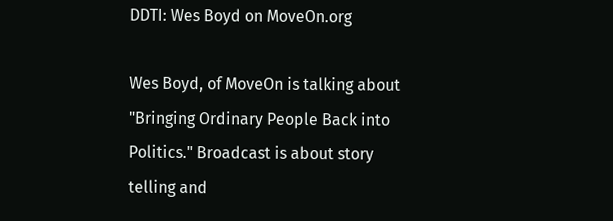DDTI: Wes Boyd on MoveOn.org

Wes Boyd, of MoveOn is talking about "Bringing Ordinary People Back into Politics." Broadcast is about story telling and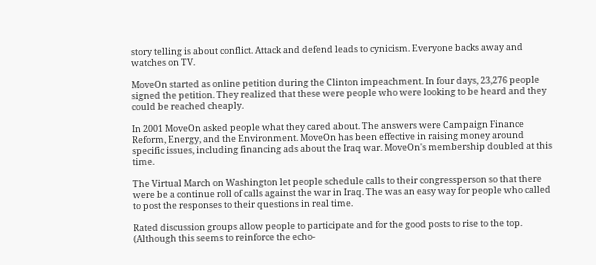story telling is about conflict. Attack and defend leads to cynicism. Everyone backs away and watches on TV.

MoveOn started as online petition during the Clinton impeachment. In four days, 23,276 people signed the petition. They realized that these were people who were looking to be heard and they could be reached cheaply.

In 2001 MoveOn asked people what they cared about. The answers were Campaign Finance Reform, Energy, and the Environment. MoveOn has been effective in raising money around specific issues, including financing ads about the Iraq war. MoveOn's membership doubled at this time.

The Virtual March on Washington let people schedule calls to their congressperson so that there were be a continue roll of calls against the war in Iraq. The was an easy way for people who called to post the responses to their questions in real time.

Rated discussion groups allow people to participate and for the good posts to rise to the top. (Although this seems to reinforce the echo-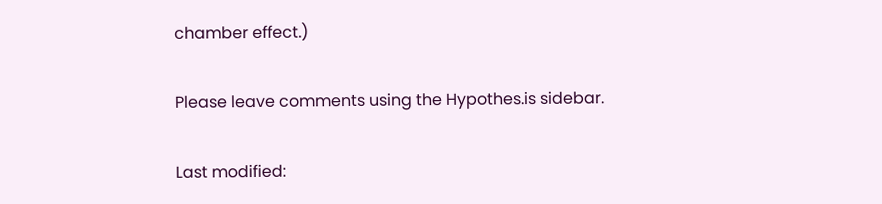chamber effect.)

Please leave comments using the Hypothes.is sidebar.

Last modified: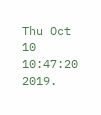Thu Oct 10 10:47:20 2019.